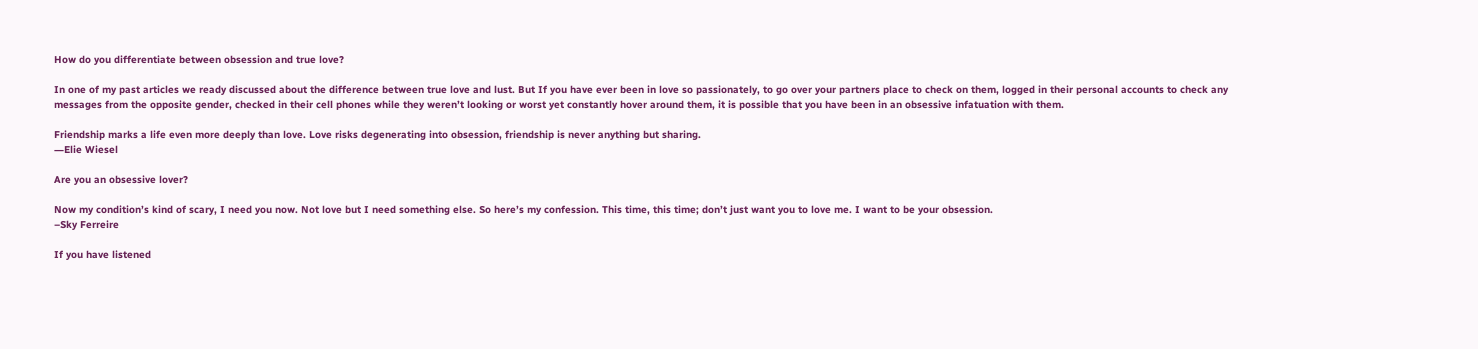How do you differentiate between obsession and true love?

In one of my past articles we ready discussed about the difference between true love and lust. But If you have ever been in love so passionately, to go over your partners place to check on them, logged in their personal accounts to check any messages from the opposite gender, checked in their cell phones while they weren’t looking or worst yet constantly hover around them, it is possible that you have been in an obsessive infatuation with them.

Friendship marks a life even more deeply than love. Love risks degenerating into obsession, friendship is never anything but sharing.
―Elie Wiesel

Are you an obsessive lover?

Now my condition’s kind of scary, I need you now. Not love but I need something else. So here’s my confession. This time, this time; don’t just want you to love me. I want to be your obsession.
–Sky Ferreire

If you have listened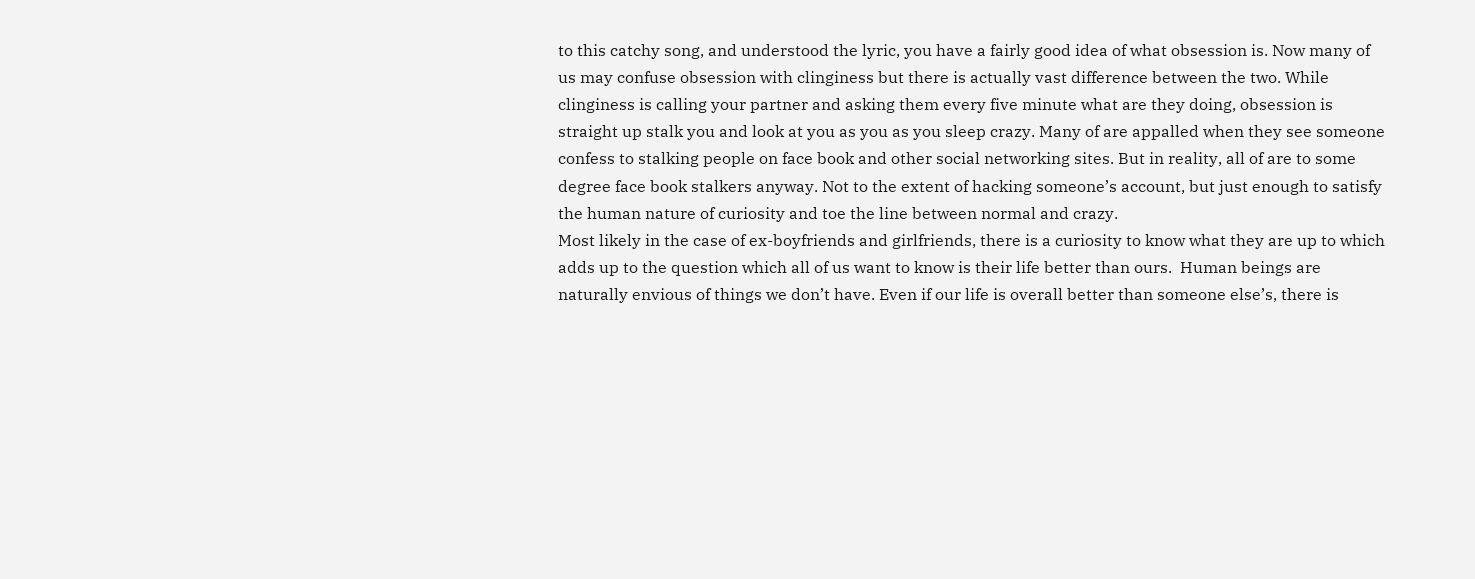to this catchy song, and understood the lyric, you have a fairly good idea of what obsession is. Now many of us may confuse obsession with clinginess but there is actually vast difference between the two. While clinginess is calling your partner and asking them every five minute what are they doing, obsession is straight up stalk you and look at you as you as you sleep crazy. Many of are appalled when they see someone confess to stalking people on face book and other social networking sites. But in reality, all of are to some degree face book stalkers anyway. Not to the extent of hacking someone’s account, but just enough to satisfy the human nature of curiosity and toe the line between normal and crazy.
Most likely in the case of ex-boyfriends and girlfriends, there is a curiosity to know what they are up to which adds up to the question which all of us want to know is their life better than ours.  Human beings are naturally envious of things we don’t have. Even if our life is overall better than someone else’s, there is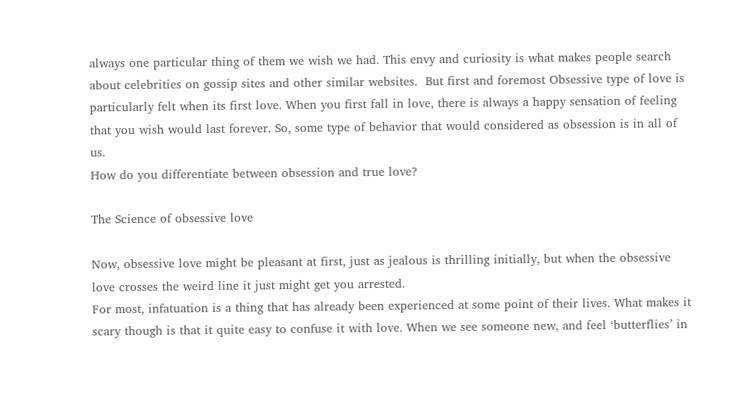always one particular thing of them we wish we had. This envy and curiosity is what makes people search about celebrities on gossip sites and other similar websites.  But first and foremost Obsessive type of love is particularly felt when its first love. When you first fall in love, there is always a happy sensation of feeling that you wish would last forever. So, some type of behavior that would considered as obsession is in all of us.
How do you differentiate between obsession and true love?

The Science of obsessive love

Now, obsessive love might be pleasant at first, just as jealous is thrilling initially, but when the obsessive love crosses the weird line it just might get you arrested.
For most, infatuation is a thing that has already been experienced at some point of their lives. What makes it scary though is that it quite easy to confuse it with love. When we see someone new, and feel ‘butterflies’ in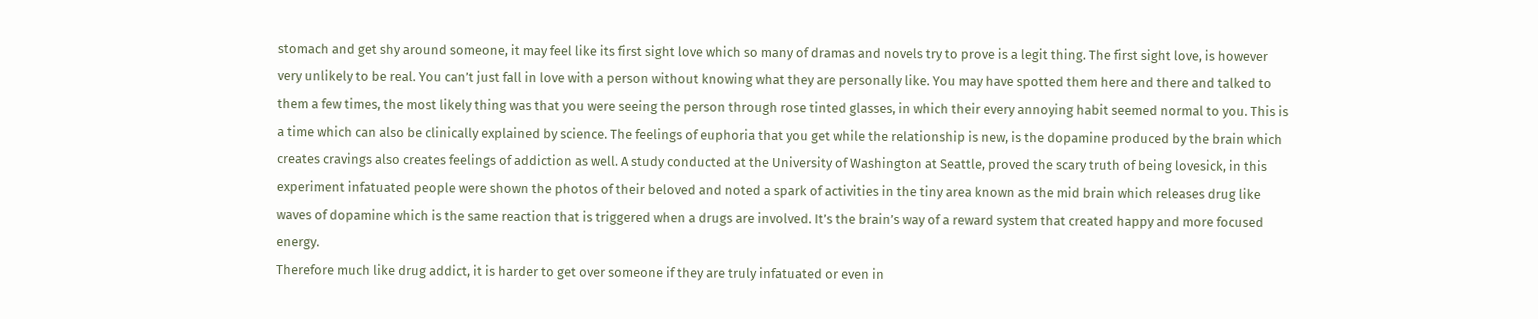stomach and get shy around someone, it may feel like its first sight love which so many of dramas and novels try to prove is a legit thing. The first sight love, is however very unlikely to be real. You can’t just fall in love with a person without knowing what they are personally like. You may have spotted them here and there and talked to them a few times, the most likely thing was that you were seeing the person through rose tinted glasses, in which their every annoying habit seemed normal to you. This is a time which can also be clinically explained by science. The feelings of euphoria that you get while the relationship is new, is the dopamine produced by the brain which creates cravings also creates feelings of addiction as well. A study conducted at the University of Washington at Seattle, proved the scary truth of being lovesick, in this experiment infatuated people were shown the photos of their beloved and noted a spark of activities in the tiny area known as the mid brain which releases drug like waves of dopamine which is the same reaction that is triggered when a drugs are involved. It’s the brain’s way of a reward system that created happy and more focused energy.
Therefore much like drug addict, it is harder to get over someone if they are truly infatuated or even in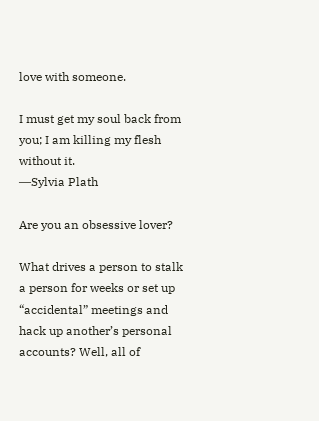love with someone.

I must get my soul back from you; I am killing my flesh without it.
―Sylvia Plath

Are you an obsessive lover?

What drives a person to stalk a person for weeks or set up “accidental” meetings and hack up another’s personal accounts? Well, all of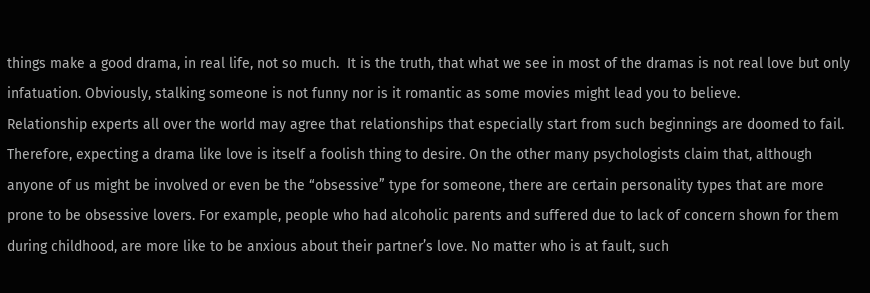things make a good drama, in real life, not so much.  It is the truth, that what we see in most of the dramas is not real love but only infatuation. Obviously, stalking someone is not funny nor is it romantic as some movies might lead you to believe.
Relationship experts all over the world may agree that relationships that especially start from such beginnings are doomed to fail. Therefore, expecting a drama like love is itself a foolish thing to desire. On the other many psychologists claim that, although anyone of us might be involved or even be the “obsessive” type for someone, there are certain personality types that are more prone to be obsessive lovers. For example, people who had alcoholic parents and suffered due to lack of concern shown for them during childhood, are more like to be anxious about their partner’s love. No matter who is at fault, such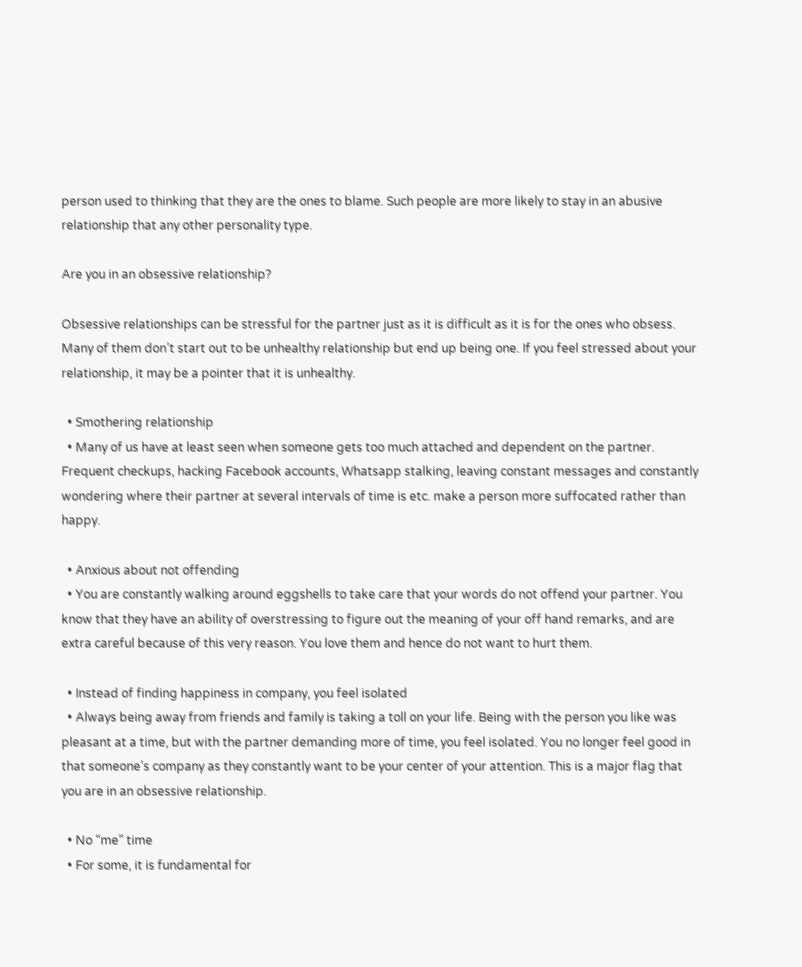person used to thinking that they are the ones to blame. Such people are more likely to stay in an abusive relationship that any other personality type.

Are you in an obsessive relationship?

Obsessive relationships can be stressful for the partner just as it is difficult as it is for the ones who obsess. Many of them don’t start out to be unhealthy relationship but end up being one. If you feel stressed about your relationship, it may be a pointer that it is unhealthy.

  • Smothering relationship
  • Many of us have at least seen when someone gets too much attached and dependent on the partner. Frequent checkups, hacking Facebook accounts, Whatsapp stalking, leaving constant messages and constantly wondering where their partner at several intervals of time is etc. make a person more suffocated rather than happy.

  • Anxious about not offending
  • You are constantly walking around eggshells to take care that your words do not offend your partner. You know that they have an ability of overstressing to figure out the meaning of your off hand remarks, and are extra careful because of this very reason. You love them and hence do not want to hurt them.

  • Instead of finding happiness in company, you feel isolated
  • Always being away from friends and family is taking a toll on your life. Being with the person you like was pleasant at a time, but with the partner demanding more of time, you feel isolated. You no longer feel good in that someone’s company as they constantly want to be your center of your attention. This is a major flag that you are in an obsessive relationship.

  • No “me” time
  • For some, it is fundamental for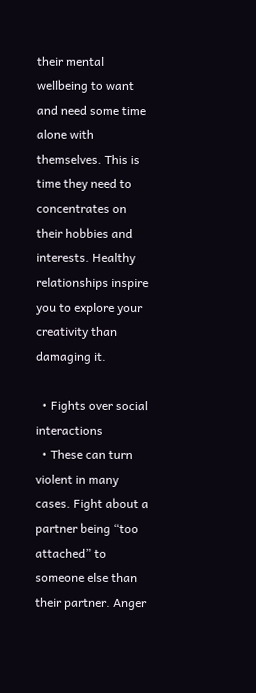their mental wellbeing to want and need some time alone with themselves. This is time they need to concentrates on their hobbies and interests. Healthy relationships inspire you to explore your creativity than damaging it.

  • Fights over social interactions
  • These can turn violent in many cases. Fight about a partner being “too attached” to someone else than their partner. Anger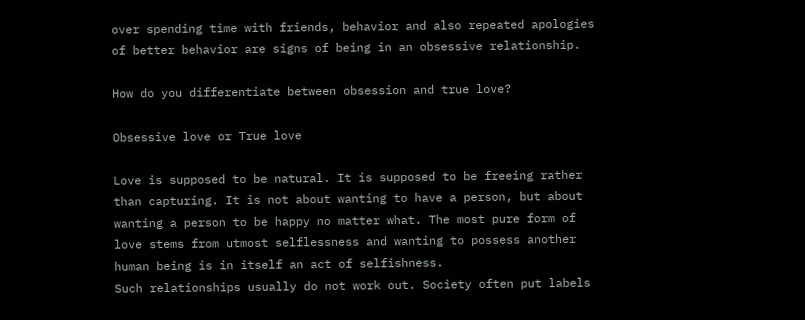over spending time with friends, behavior and also repeated apologies of better behavior are signs of being in an obsessive relationship.

How do you differentiate between obsession and true love?

Obsessive love or True love

Love is supposed to be natural. It is supposed to be freeing rather than capturing. It is not about wanting to have a person, but about wanting a person to be happy no matter what. The most pure form of love stems from utmost selflessness and wanting to possess another human being is in itself an act of selfishness.
Such relationships usually do not work out. Society often put labels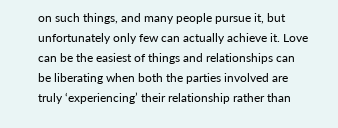on such things, and many people pursue it, but unfortunately only few can actually achieve it. Love can be the easiest of things and relationships can be liberating when both the parties involved are truly ‘experiencing’ their relationship rather than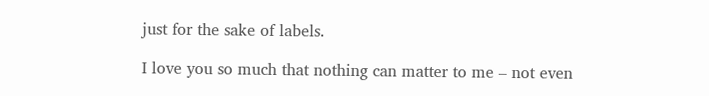just for the sake of labels.

I love you so much that nothing can matter to me – not even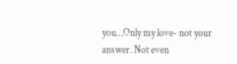you…Only my love- not your answer. Not even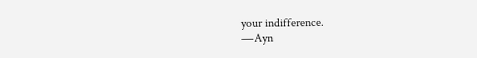your indifference.
―Ayn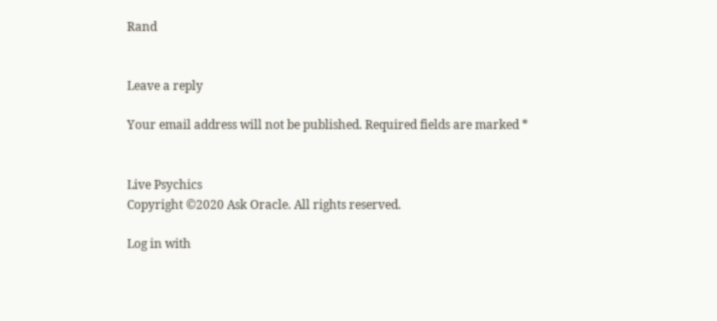Rand


Leave a reply

Your email address will not be published. Required fields are marked *


Live Psychics
Copyright ©2020 Ask Oracle. All rights reserved.

Log in with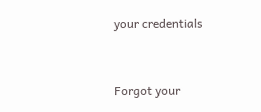your credentials


Forgot your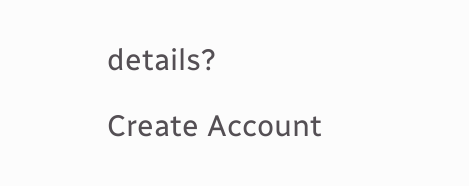details?

Create Account